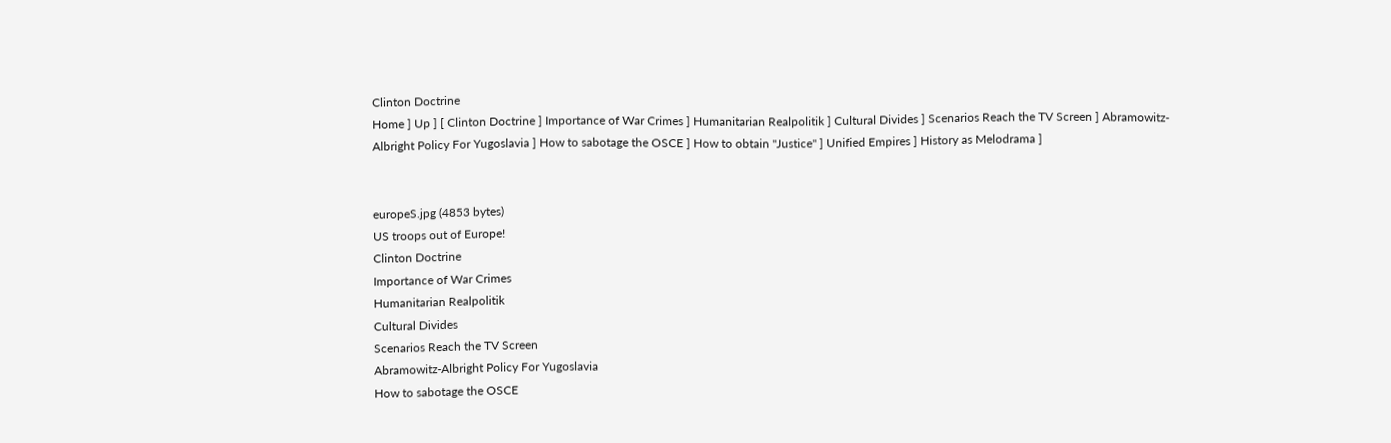Clinton Doctrine
Home ] Up ] [ Clinton Doctrine ] Importance of War Crimes ] Humanitarian Realpolitik ] Cultural Divides ] Scenarios Reach the TV Screen ] Abramowitz-Albright Policy For Yugoslavia ] How to sabotage the OSCE ] How to obtain "Justice" ] Unified Empires ] History as Melodrama ]


europeS.jpg (4853 bytes)
US troops out of Europe!
Clinton Doctrine
Importance of War Crimes
Humanitarian Realpolitik
Cultural Divides
Scenarios Reach the TV Screen
Abramowitz-Albright Policy For Yugoslavia
How to sabotage the OSCE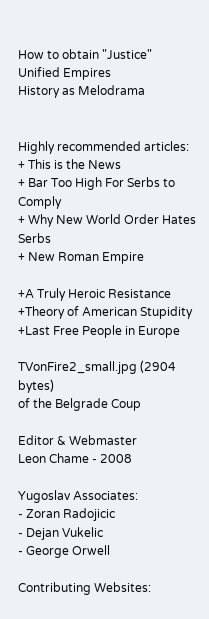How to obtain "Justice"
Unified Empires
History as Melodrama


Highly recommended articles:
+ This is the News
+ Bar Too High For Serbs to Comply
+ Why New World Order Hates Serbs
+ New Roman Empire

+A Truly Heroic Resistance
+Theory of American Stupidity
+Last Free People in Europe

TVonFire2_small.jpg (2904 bytes)
of the Belgrade Coup

Editor & Webmaster
Leon Chame - 2008

Yugoslav Associates:
- Zoran Radojicic
- Dejan Vukelic
- George Orwell

Contributing Websites: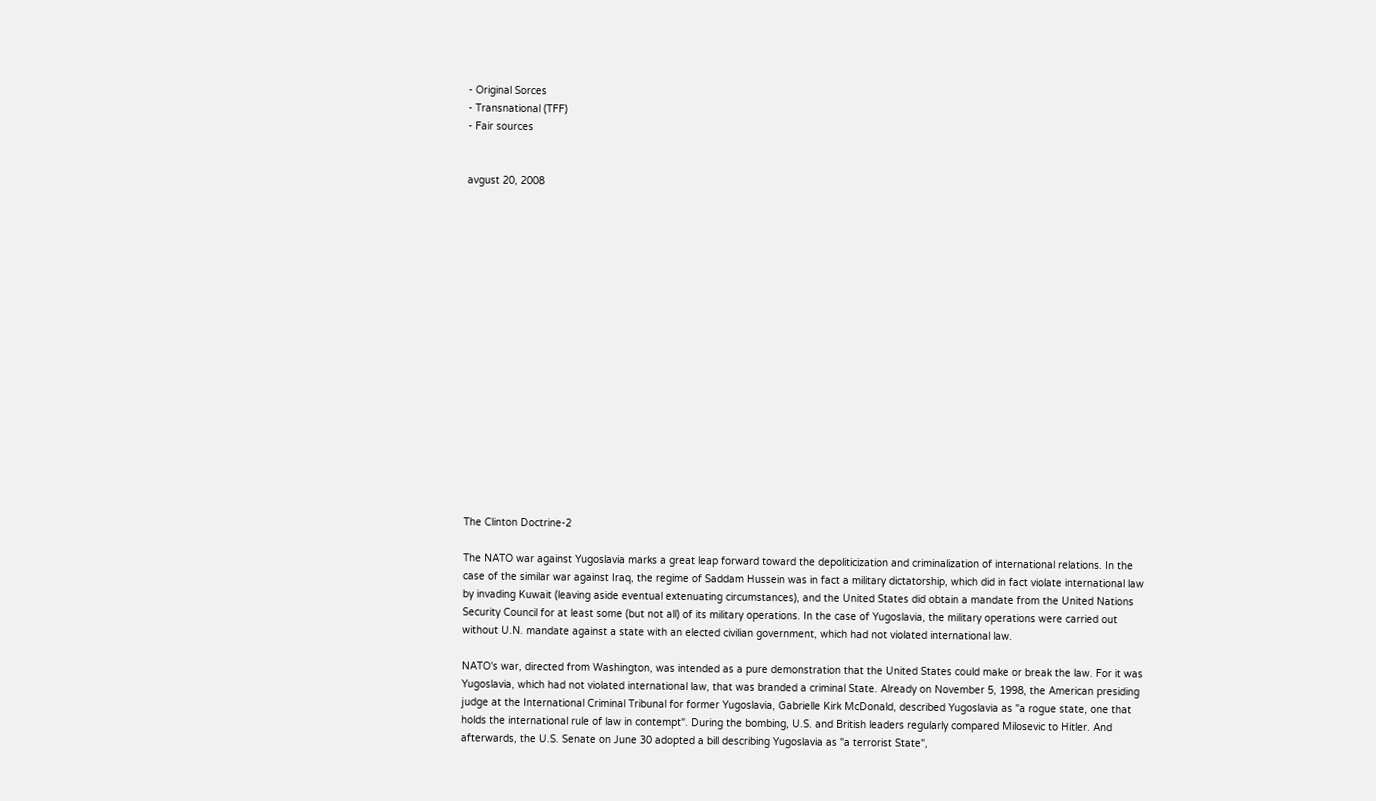- Original Sorces
- Transnational (TFF)
- Fair sources


avgust 20, 2008


















The Clinton Doctrine-2

The NATO war against Yugoslavia marks a great leap forward toward the depoliticization and criminalization of international relations. In the case of the similar war against Iraq, the regime of Saddam Hussein was in fact a military dictatorship, which did in fact violate international law by invading Kuwait (leaving aside eventual extenuating circumstances), and the United States did obtain a mandate from the United Nations Security Council for at least some (but not all) of its military operations. In the case of Yugoslavia, the military operations were carried out without U.N. mandate against a state with an elected civilian government, which had not violated international law.

NATO's war, directed from Washington, was intended as a pure demonstration that the United States could make or break the law. For it was Yugoslavia, which had not violated international law, that was branded a criminal State. Already on November 5, 1998, the American presiding judge at the International Criminal Tribunal for former Yugoslavia, Gabrielle Kirk McDonald, described Yugoslavia as "a rogue state, one that holds the international rule of law in contempt". During the bombing, U.S. and British leaders regularly compared Milosevic to Hitler. And afterwards, the U.S. Senate on June 30 adopted a bill describing Yugoslavia as "a terrorist State",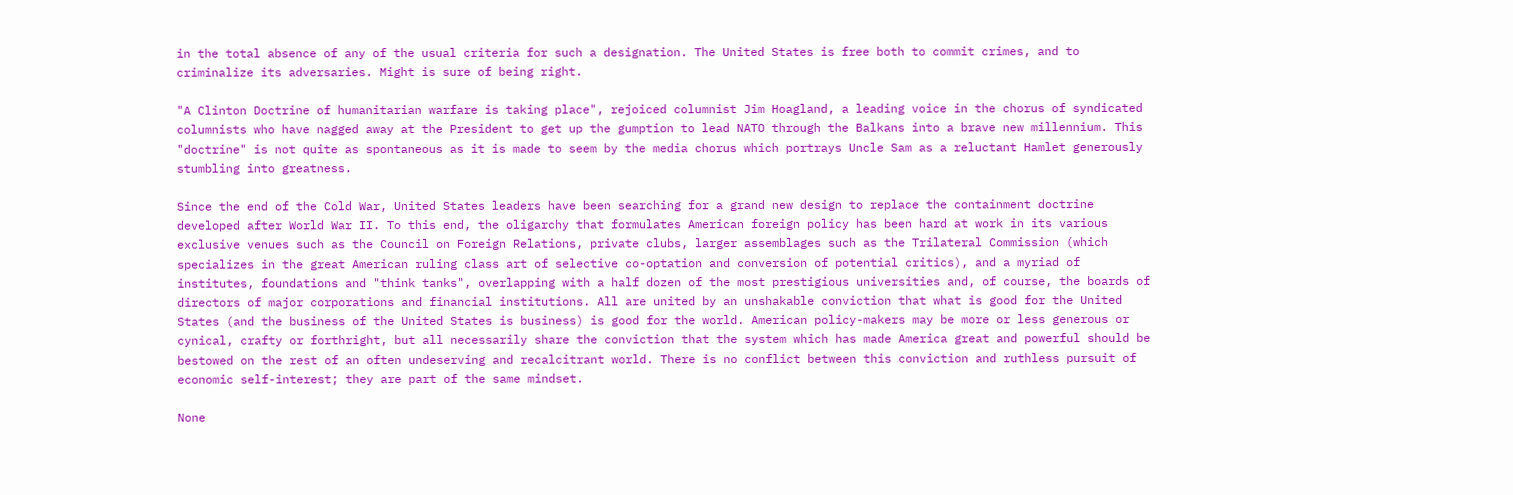in the total absence of any of the usual criteria for such a designation. The United States is free both to commit crimes, and to criminalize its adversaries. Might is sure of being right.

"A Clinton Doctrine of humanitarian warfare is taking place", rejoiced columnist Jim Hoagland, a leading voice in the chorus of syndicated columnists who have nagged away at the President to get up the gumption to lead NATO through the Balkans into a brave new millennium. This "doctrine" is not quite as spontaneous as it is made to seem by the media chorus which portrays Uncle Sam as a reluctant Hamlet generously stumbling into greatness.

Since the end of the Cold War, United States leaders have been searching for a grand new design to replace the containment doctrine developed after World War II. To this end, the oligarchy that formulates American foreign policy has been hard at work in its various exclusive venues such as the Council on Foreign Relations, private clubs, larger assemblages such as the Trilateral Commission (which specializes in the great American ruling class art of selective co-optation and conversion of potential critics), and a myriad of institutes, foundations and "think tanks", overlapping with a half dozen of the most prestigious universities and, of course, the boards of directors of major corporations and financial institutions. All are united by an unshakable conviction that what is good for the United States (and the business of the United States is business) is good for the world. American policy-makers may be more or less generous or cynical, crafty or forthright, but all necessarily share the conviction that the system which has made America great and powerful should be bestowed on the rest of an often undeserving and recalcitrant world. There is no conflict between this conviction and ruthless pursuit of economic self-interest; they are part of the same mindset.

None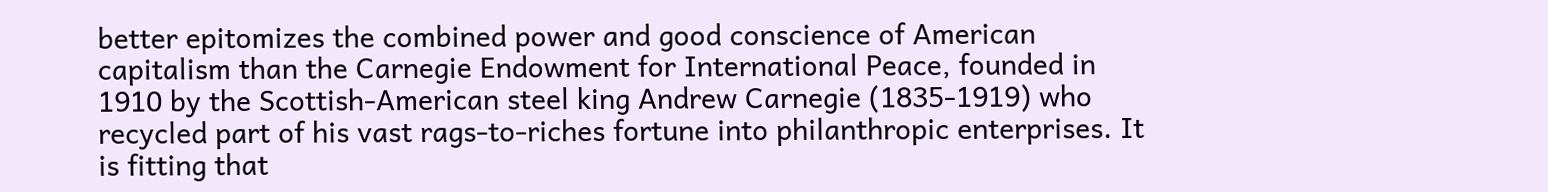better epitomizes the combined power and good conscience of American capitalism than the Carnegie Endowment for International Peace, founded in 1910 by the Scottish-American steel king Andrew Carnegie (1835-1919) who recycled part of his vast rags-to-riches fortune into philanthropic enterprises. It is fitting that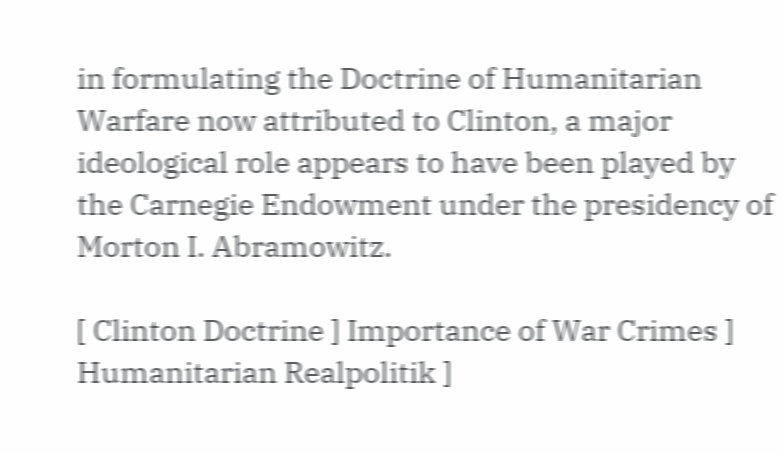in formulating the Doctrine of Humanitarian Warfare now attributed to Clinton, a major ideological role appears to have been played by the Carnegie Endowment under the presidency of Morton I. Abramowitz.

[ Clinton Doctrine ] Importance of War Crimes ] Humanitarian Realpolitik ]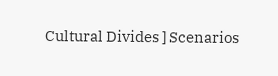Cultural Divides ] Scenarios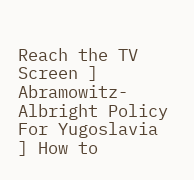Reach the TV Screen ] Abramowitz-Albright Policy For Yugoslavia ] How to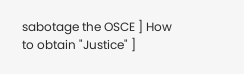sabotage the OSCE ] How to obtain "Justice" ]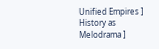Unified Empires ] History as Melodrama ]